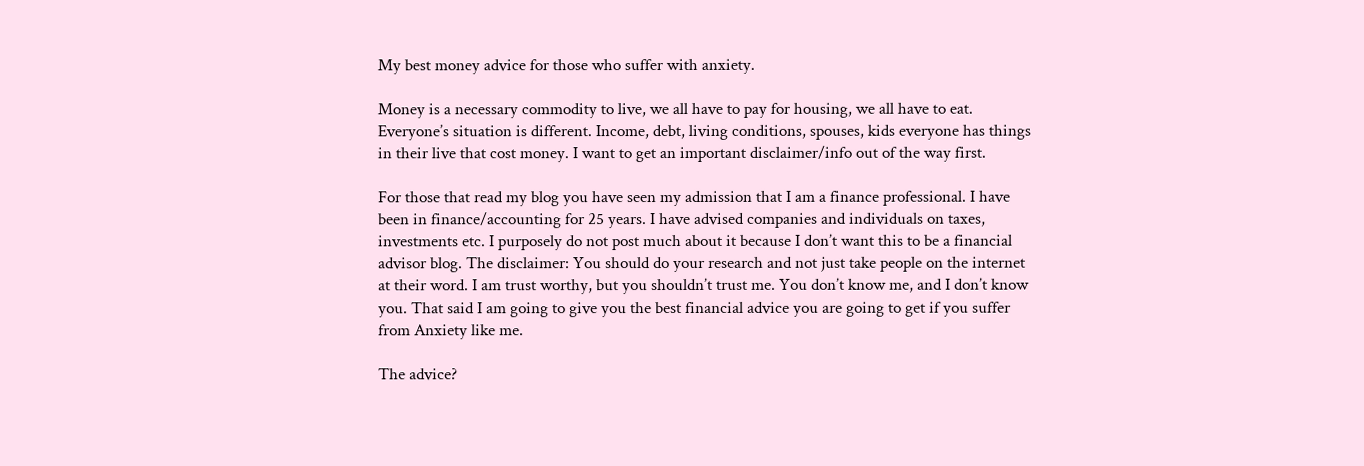My best money advice for those who suffer with anxiety.

Money is a necessary commodity to live, we all have to pay for housing, we all have to eat. Everyone’s situation is different. Income, debt, living conditions, spouses, kids everyone has things in their live that cost money. I want to get an important disclaimer/info out of the way first.

For those that read my blog you have seen my admission that I am a finance professional. I have been in finance/accounting for 25 years. I have advised companies and individuals on taxes, investments etc. I purposely do not post much about it because I don’t want this to be a financial advisor blog. The disclaimer: You should do your research and not just take people on the internet at their word. I am trust worthy, but you shouldn’t trust me. You don’t know me, and I don’t know you. That said I am going to give you the best financial advice you are going to get if you suffer from Anxiety like me.

The advice?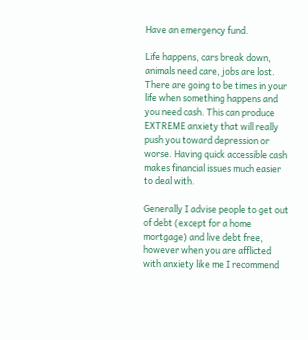Have an emergency fund.

Life happens, cars break down, animals need care, jobs are lost. There are going to be times in your life when something happens and you need cash. This can produce EXTREME anxiety that will really push you toward depression or worse. Having quick accessible cash makes financial issues much easier to deal with.

Generally I advise people to get out of debt (except for a home mortgage) and live debt free, however when you are afflicted with anxiety like me I recommend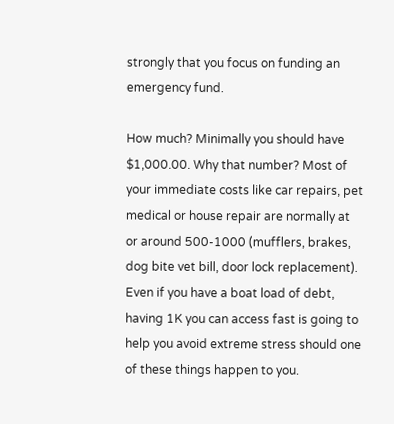strongly that you focus on funding an emergency fund.

How much? Minimally you should have $1,000.00. Why that number? Most of your immediate costs like car repairs, pet medical or house repair are normally at or around 500-1000 (mufflers, brakes, dog bite vet bill, door lock replacement). Even if you have a boat load of debt, having 1K you can access fast is going to help you avoid extreme stress should one of these things happen to you.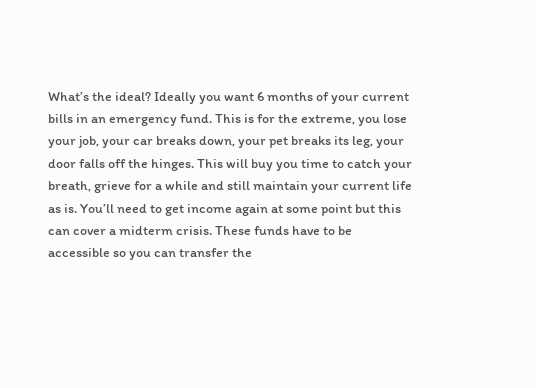What’s the ideal? Ideally you want 6 months of your current bills in an emergency fund. This is for the extreme, you lose your job, your car breaks down, your pet breaks its leg, your door falls off the hinges. This will buy you time to catch your breath, grieve for a while and still maintain your current life as is. You’ll need to get income again at some point but this can cover a midterm crisis. These funds have to be accessible so you can transfer the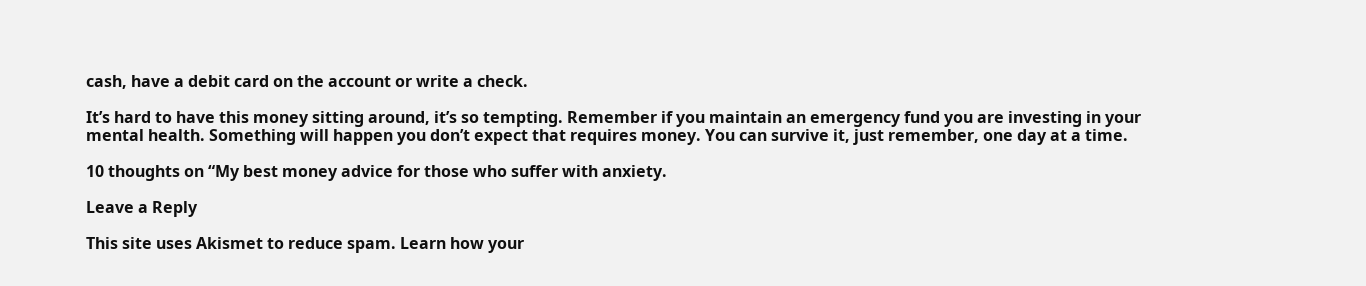cash, have a debit card on the account or write a check.

It’s hard to have this money sitting around, it’s so tempting. Remember if you maintain an emergency fund you are investing in your mental health. Something will happen you don’t expect that requires money. You can survive it, just remember, one day at a time.

10 thoughts on “My best money advice for those who suffer with anxiety.

Leave a Reply

This site uses Akismet to reduce spam. Learn how your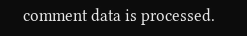comment data is processed.